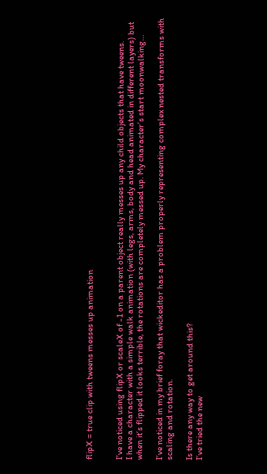flipX = true clip with tweens messes up animation


I’ve noticed using flipX or scaleX of -1 on a parent object really messes up any child objects that have tweens.
I have a character with a simple walk animation (with legs, arms, body and head animated in different layers) but when it’s flipped it looks terrible, the rotations are completely messed up. My character’s start moonwalking…

I’ve noticed in my brief foray that wickeditor has a problem properly representing complex nested transforms with scaling and rotation.

Is there any way to get around this?
I’ve tried the new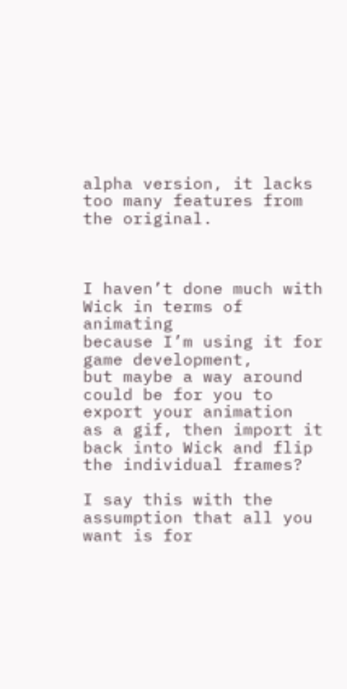alpha version, it lacks too many features from the original.



I haven’t done much with Wick in terms of animating
because I’m using it for game development,
but maybe a way around could be for you to export your animation
as a gif, then import it back into Wick and flip the individual frames?

I say this with the assumption that all you want is for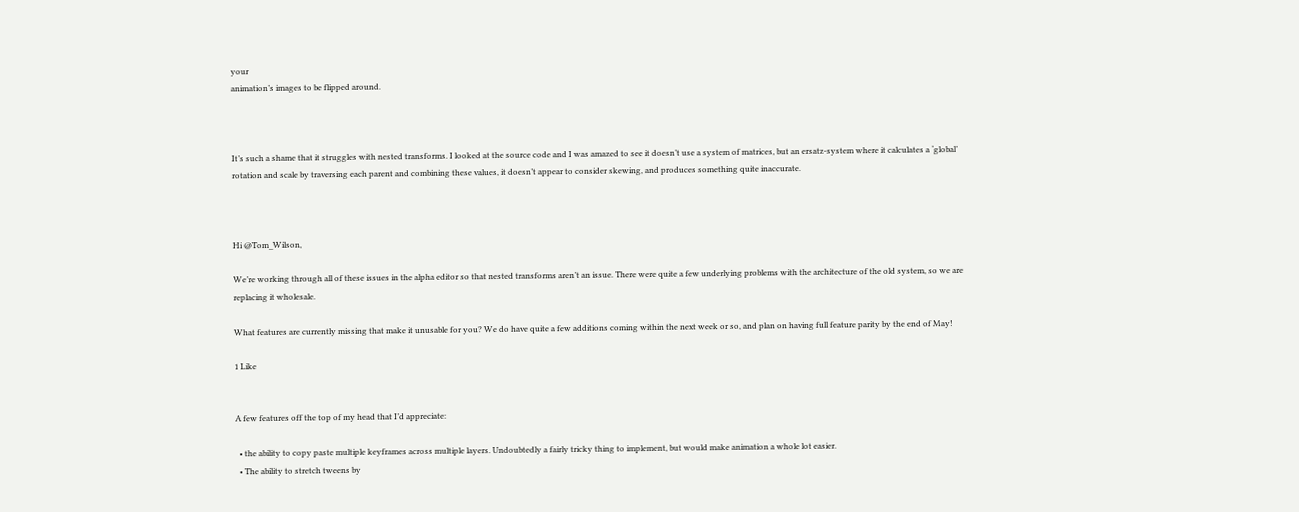your
animation’s images to be flipped around.



It’s such a shame that it struggles with nested transforms. I looked at the source code and I was amazed to see it doesn’t use a system of matrices, but an ersatz-system where it calculates a ‘global’ rotation and scale by traversing each parent and combining these values, it doesn’t appear to consider skewing, and produces something quite inaccurate.



Hi @Tom_Wilson,

We’re working through all of these issues in the alpha editor so that nested transforms aren’t an issue. There were quite a few underlying problems with the architecture of the old system, so we are replacing it wholesale.

What features are currently missing that make it unusable for you? We do have quite a few additions coming within the next week or so, and plan on having full feature parity by the end of May!

1 Like


A few features off the top of my head that I’d appreciate:

  • the ability to copy paste multiple keyframes across multiple layers. Undoubtedly a fairly tricky thing to implement, but would make animation a whole lot easier.
  • The ability to stretch tweens by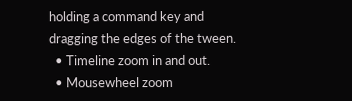holding a command key and dragging the edges of the tween.
  • Timeline zoom in and out.
  • Mousewheel zoom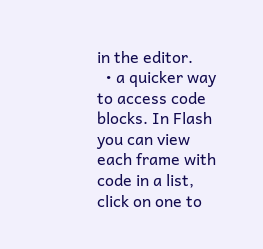in the editor.
  • a quicker way to access code blocks. In Flash you can view each frame with code in a list, click on one to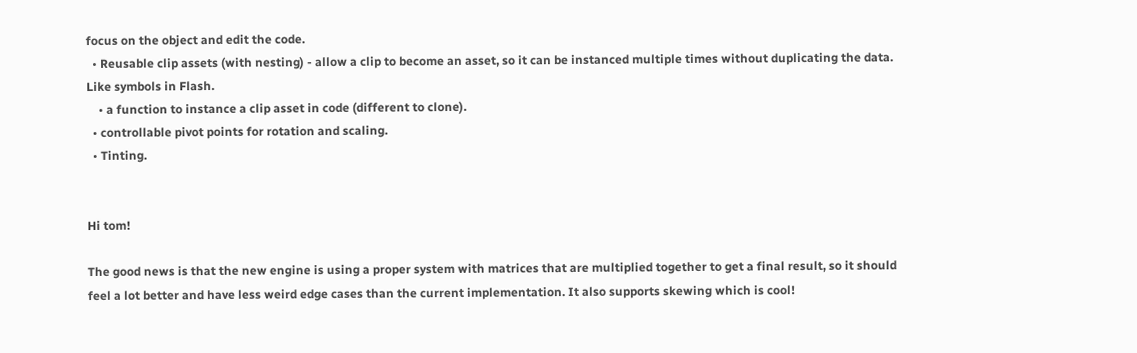focus on the object and edit the code.
  • Reusable clip assets (with nesting) - allow a clip to become an asset, so it can be instanced multiple times without duplicating the data. Like symbols in Flash.
    • a function to instance a clip asset in code (different to clone).
  • controllable pivot points for rotation and scaling.
  • Tinting.


Hi tom!

The good news is that the new engine is using a proper system with matrices that are multiplied together to get a final result, so it should feel a lot better and have less weird edge cases than the current implementation. It also supports skewing which is cool!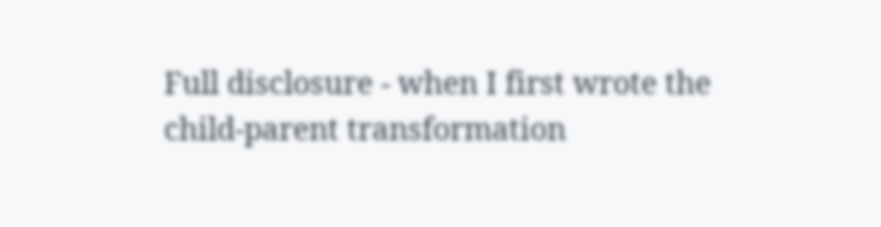Full disclosure - when I first wrote the child-parent transformation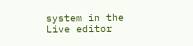system in the Live editor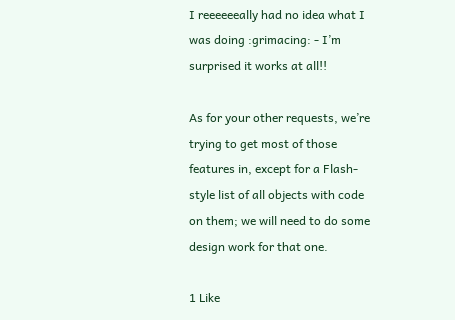I reeeeeeally had no idea what I was doing :grimacing: - I’m surprised it works at all!!

As for your other requests, we’re trying to get most of those features in, except for a Flash-style list of all objects with code on them; we will need to do some design work for that one.

1 Like